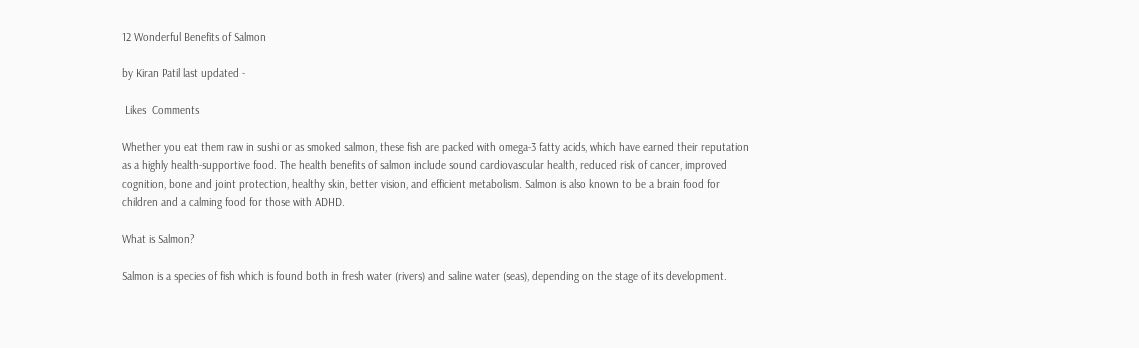12 Wonderful Benefits of Salmon

by Kiran Patil last updated -

 Likes  Comments

Whether you eat them raw in sushi or as smoked salmon, these fish are packed with omega-3 fatty acids, which have earned their reputation as a highly health-supportive food. The health benefits of salmon include sound cardiovascular health, reduced risk of cancer, improved cognition, bone and joint protection, healthy skin, better vision, and efficient metabolism. Salmon is also known to be a brain food for children and a calming food for those with ADHD.

What is Salmon?

Salmon is a species of fish which is found both in fresh water (rivers) and saline water (seas), depending on the stage of its development.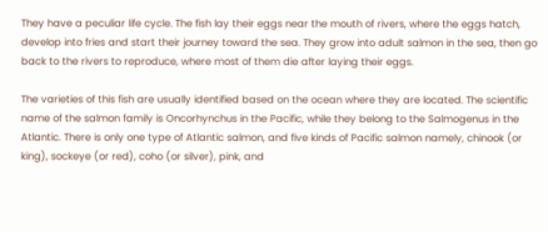They have a peculiar life cycle. The fish lay their eggs near the mouth of rivers, where the eggs hatch, develop into fries and start their journey toward the sea. They grow into adult salmon in the sea, then go back to the rivers to reproduce, where most of them die after laying their eggs.

The varieties of this fish are usually identified based on the ocean where they are located. The scientific name of the salmon family is Oncorhynchus in the Pacific, while they belong to the Salmogenus in the Atlantic. There is only one type of Atlantic salmon, and five kinds of Pacific salmon namely, chinook (or king), sockeye (or red), coho (or silver), pink, and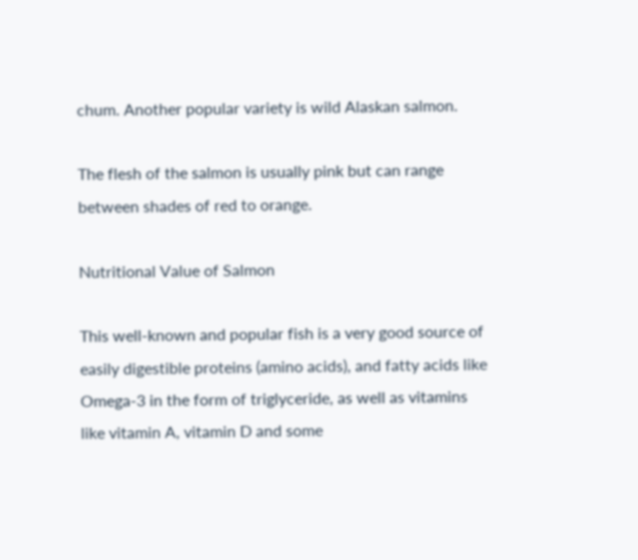chum. Another popular variety is wild Alaskan salmon.

The flesh of the salmon is usually pink but can range between shades of red to orange.

Nutritional Value of Salmon

This well-known and popular fish is a very good source of easily digestible proteins (amino acids), and fatty acids like Omega-3 in the form of triglyceride, as well as vitamins like vitamin A, vitamin D and some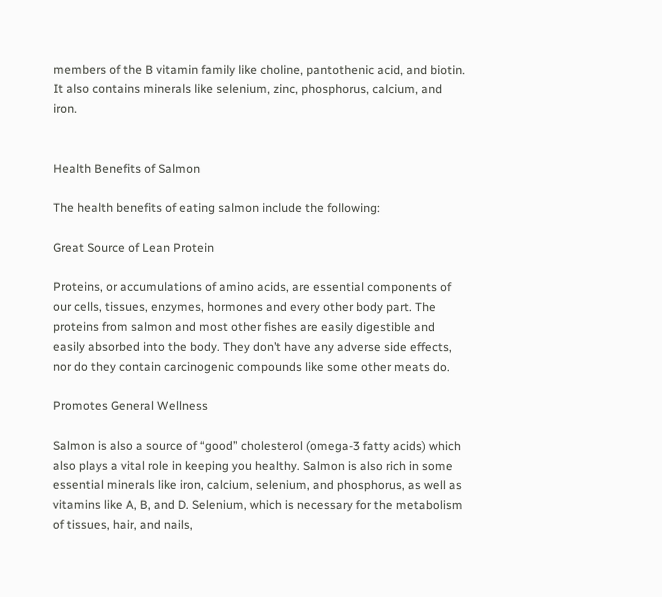members of the B vitamin family like choline, pantothenic acid, and biotin. It also contains minerals like selenium, zinc, phosphorus, calcium, and iron.


Health Benefits of Salmon

The health benefits of eating salmon include the following:

Great Source of Lean Protein

Proteins, or accumulations of amino acids, are essential components of our cells, tissues, enzymes, hormones and every other body part. The proteins from salmon and most other fishes are easily digestible and easily absorbed into the body. They don’t have any adverse side effects, nor do they contain carcinogenic compounds like some other meats do.

Promotes General Wellness

Salmon is also a source of “good” cholesterol (omega-3 fatty acids) which also plays a vital role in keeping you healthy. Salmon is also rich in some essential minerals like iron, calcium, selenium, and phosphorus, as well as vitamins like A, B, and D. Selenium, which is necessary for the metabolism of tissues, hair, and nails,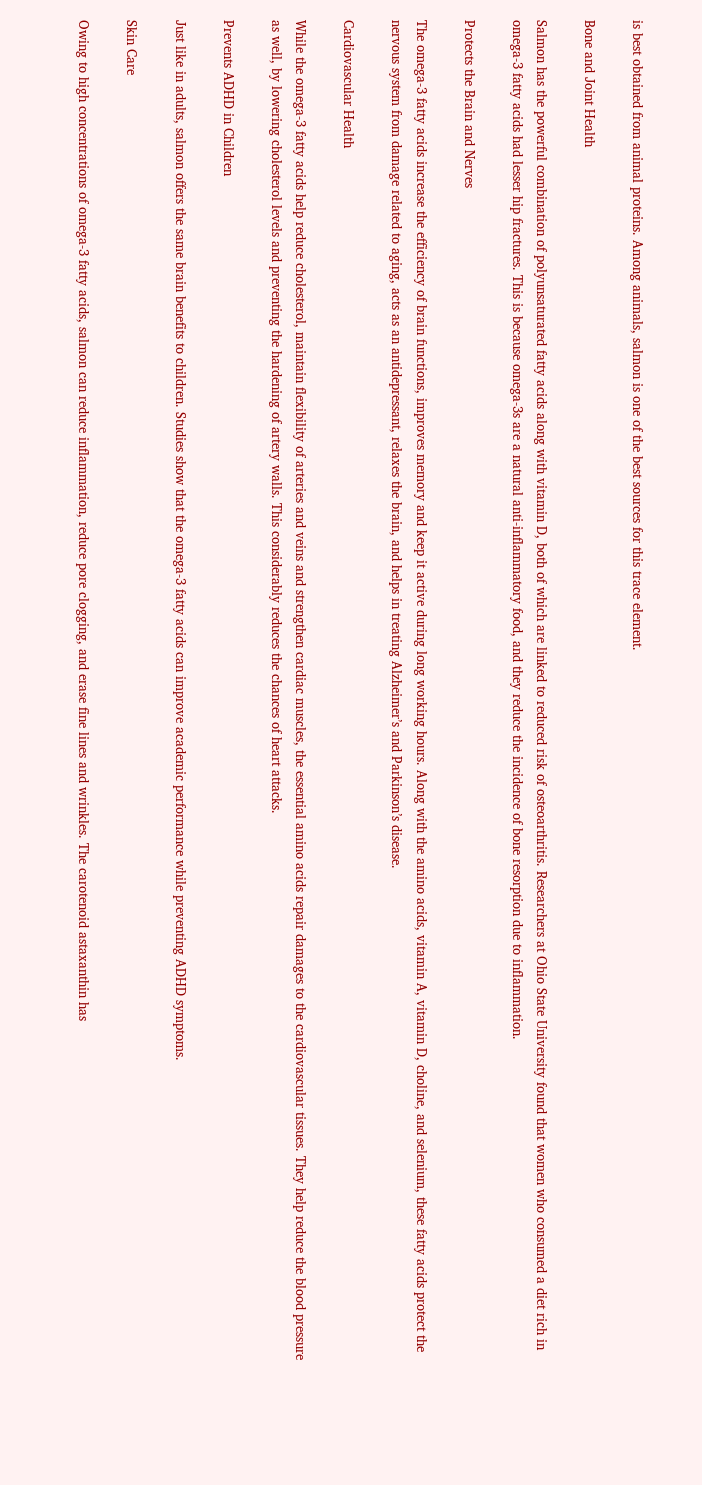is best obtained from animal proteins. Among animals, salmon is one of the best sources for this trace element.

Bone and Joint Health

Salmon has the powerful combination of polyunsaturated fatty acids along with vitamin D, both of which are linked to reduced risk of osteoarthritis. Researchers at Ohio State University found that women who consumed a diet rich in omega-3 fatty acids had lesser hip fractures. This is because omega-3s are a natural anti-inflammatory food, and they reduce the incidence of bone resorption due to inflammation.

Protects the Brain and Nerves

The omega-3 fatty acids increase the efficiency of brain functions, improves memory and keep it active during long working hours. Along with the amino acids, vitamin A, vitamin D, choline, and selenium, these fatty acids protect the nervous system from damage related to aging, acts as an antidepressant, relaxes the brain, and helps in treating Alzheimer’s and Parkinson’s disease.

Cardiovascular Health

While the omega-3 fatty acids help reduce cholesterol, maintain flexibility of arteries and veins and strengthen cardiac muscles, the essential amino acids repair damages to the cardiovascular tissues. They help reduce the blood pressure as well, by lowering cholesterol levels and preventing the hardening of artery walls. This considerably reduces the chances of heart attacks.

Prevents ADHD in Children

Just like in adults, salmon offers the same brain benefits to children. Studies show that the omega-3 fatty acids can improve academic performance while preventing ADHD symptoms.

Skin Care

Owing to high concentrations of omega-3 fatty acids, salmon can reduce inflammation, reduce pore clogging, and erase fine lines and wrinkles. The carotenoid astaxanthin has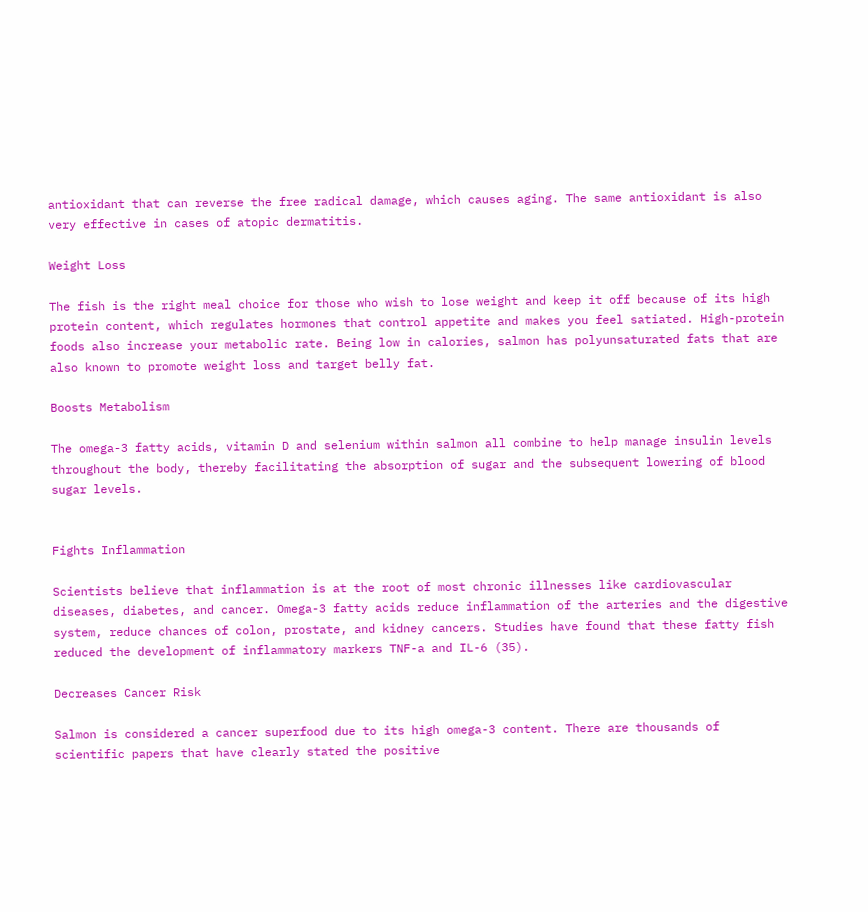antioxidant that can reverse the free radical damage, which causes aging. The same antioxidant is also very effective in cases of atopic dermatitis.

Weight Loss

The fish is the right meal choice for those who wish to lose weight and keep it off because of its high protein content, which regulates hormones that control appetite and makes you feel satiated. High-protein foods also increase your metabolic rate. Being low in calories, salmon has polyunsaturated fats that are also known to promote weight loss and target belly fat.

Boosts Metabolism

The omega-3 fatty acids, vitamin D and selenium within salmon all combine to help manage insulin levels throughout the body, thereby facilitating the absorption of sugar and the subsequent lowering of blood sugar levels.


Fights Inflammation

Scientists believe that inflammation is at the root of most chronic illnesses like cardiovascular diseases, diabetes, and cancer. Omega-3 fatty acids reduce inflammation of the arteries and the digestive system, reduce chances of colon, prostate, and kidney cancers. Studies have found that these fatty fish reduced the development of inflammatory markers TNF-a and IL-6 (35).

Decreases Cancer Risk

Salmon is considered a cancer superfood due to its high omega-3 content. There are thousands of scientific papers that have clearly stated the positive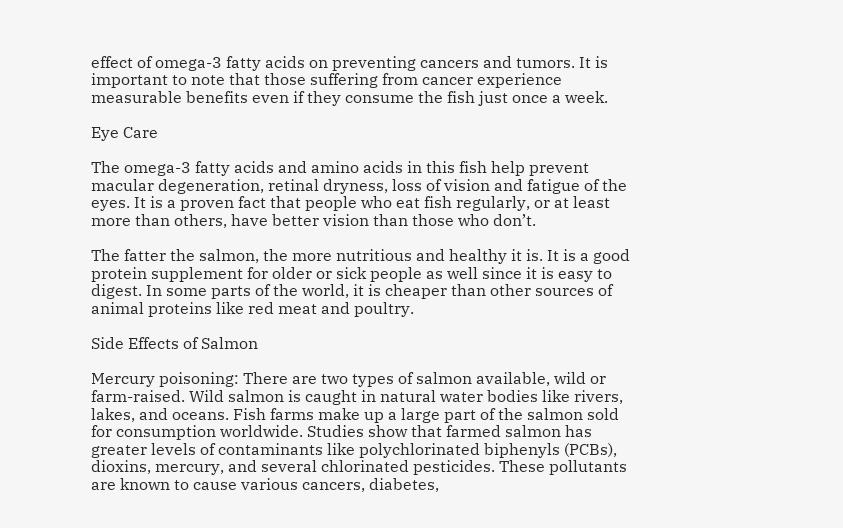effect of omega-3 fatty acids on preventing cancers and tumors. It is important to note that those suffering from cancer experience measurable benefits even if they consume the fish just once a week.

Eye Care

The omega-3 fatty acids and amino acids in this fish help prevent macular degeneration, retinal dryness, loss of vision and fatigue of the eyes. It is a proven fact that people who eat fish regularly, or at least more than others, have better vision than those who don’t.

The fatter the salmon, the more nutritious and healthy it is. It is a good protein supplement for older or sick people as well since it is easy to digest. In some parts of the world, it is cheaper than other sources of animal proteins like red meat and poultry.

Side Effects of Salmon

Mercury poisoning: There are two types of salmon available, wild or farm-raised. Wild salmon is caught in natural water bodies like rivers, lakes, and oceans. Fish farms make up a large part of the salmon sold for consumption worldwide. Studies show that farmed salmon has greater levels of contaminants like polychlorinated biphenyls (PCBs), dioxins, mercury, and several chlorinated pesticides. These pollutants are known to cause various cancers, diabetes,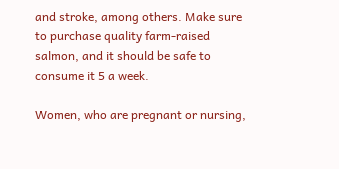and stroke, among others. Make sure to purchase quality farm-raised salmon, and it should be safe to consume it 5 a week.

Women, who are pregnant or nursing,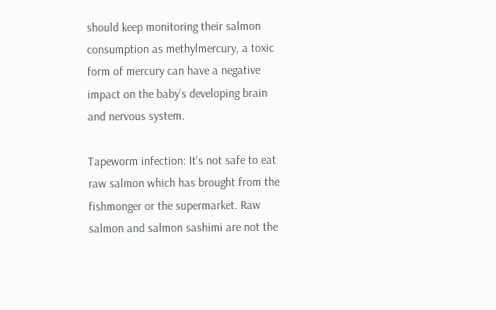should keep monitoring their salmon consumption as methylmercury, a toxic form of mercury can have a negative impact on the baby’s developing brain and nervous system.

Tapeworm infection: It’s not safe to eat raw salmon which has brought from the fishmonger or the supermarket. Raw salmon and salmon sashimi are not the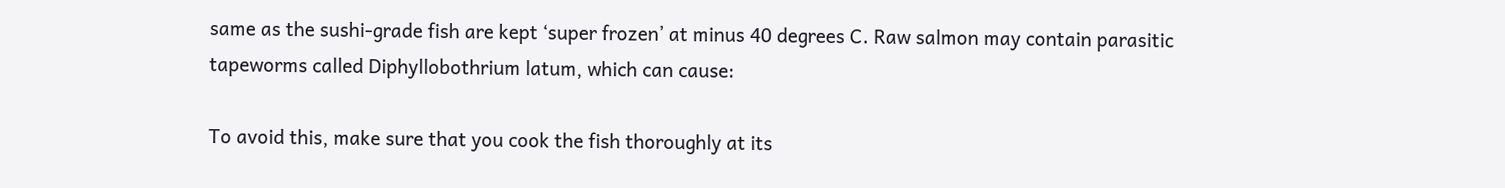same as the sushi-grade fish are kept ‘super frozen’ at minus 40 degrees C. Raw salmon may contain parasitic tapeworms called Diphyllobothrium latum, which can cause:

To avoid this, make sure that you cook the fish thoroughly at its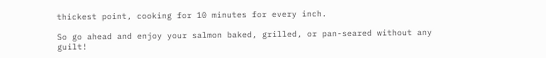thickest point, cooking for 10 minutes for every inch.

So go ahead and enjoy your salmon baked, grilled, or pan-seared without any guilt!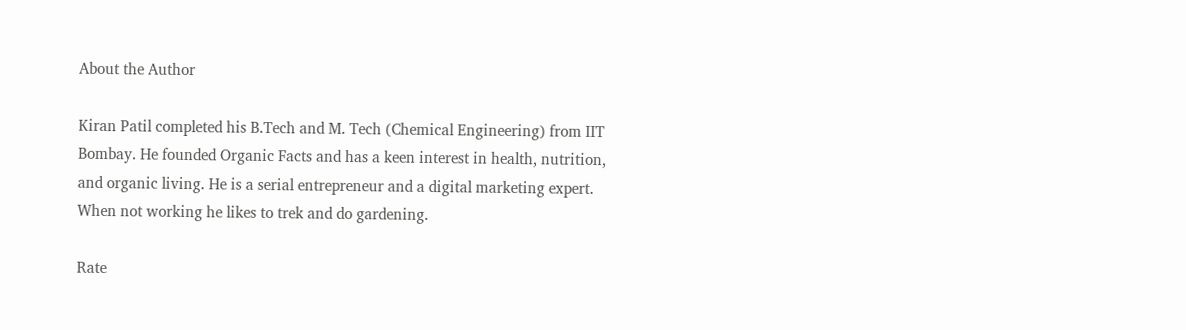About the Author

Kiran Patil completed his B.Tech and M. Tech (Chemical Engineering) from IIT Bombay. He founded Organic Facts and has a keen interest in health, nutrition, and organic living. He is a serial entrepreneur and a digital marketing expert. When not working he likes to trek and do gardening.

Rate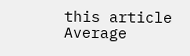this article
Average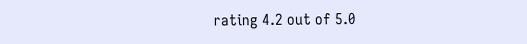rating 4.2 out of 5.0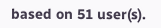based on 51 user(s).